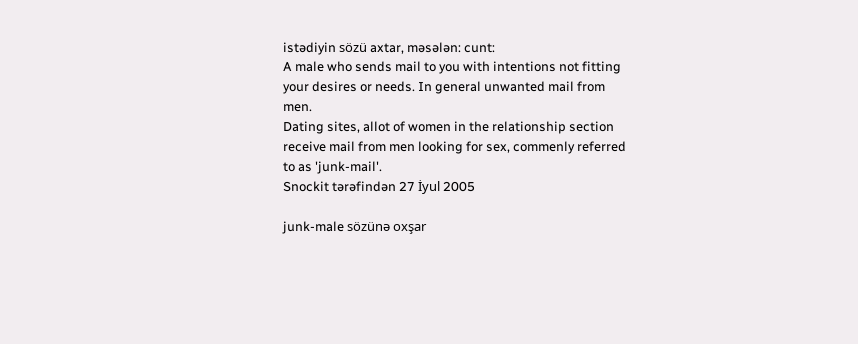istədiyin sözü axtar, məsələn: cunt:
A male who sends mail to you with intentions not fitting your desires or needs. In general unwanted mail from men.
Dating sites, allot of women in the relationship section receive mail from men looking for sex, commenly referred to as 'junk-mail'.
Snockit tərəfindən 27 İyul 2005

junk-male sözünə oxşar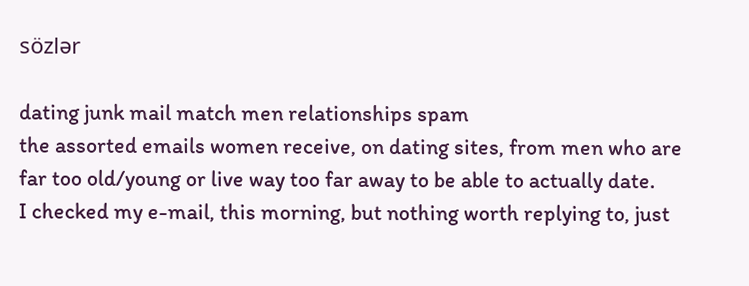sözlər

dating junk mail match men relationships spam
the assorted emails women receive, on dating sites, from men who are far too old/young or live way too far away to be able to actually date.
I checked my e-mail, this morning, but nothing worth replying to, just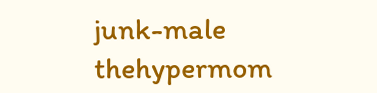junk-male
thehypermom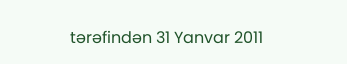tərəfindən 31 Yanvar 2011